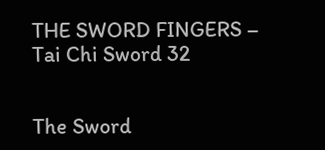THE SWORD FINGERS – Tai Chi Sword 32


The Sword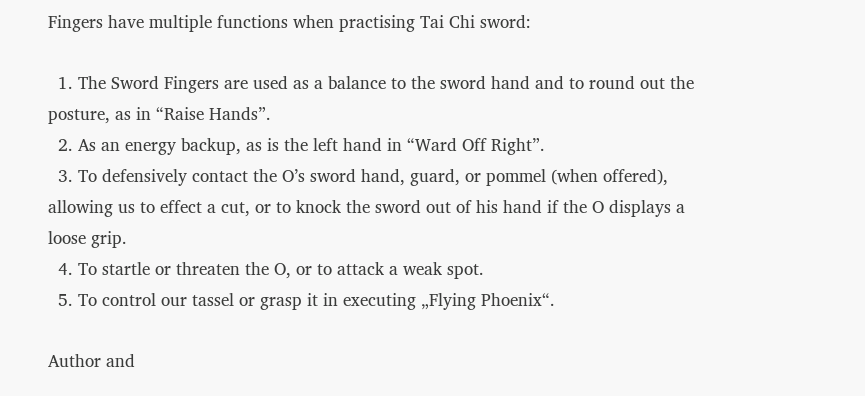Fingers have multiple functions when practising Tai Chi sword:

  1. The Sword Fingers are used as a balance to the sword hand and to round out the posture, as in “Raise Hands”.
  2. As an energy backup, as is the left hand in “Ward Off Right”.
  3. To defensively contact the O’s sword hand, guard, or pommel (when offered), allowing us to effect a cut, or to knock the sword out of his hand if the O displays a loose grip.
  4. To startle or threaten the O, or to attack a weak spot.
  5. To control our tassel or grasp it in executing „Flying Phoenix“.

Author and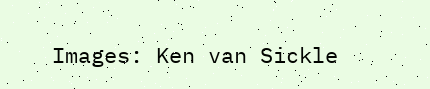Images: Ken van Sickle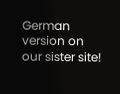German version on our sister site!